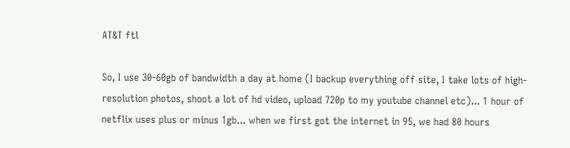AT&T ftl

So, I use 30-60gb of bandwidth a day at home (I backup everything off site, I take lots of high-resolution photos, shoot a lot of hd video, upload 720p to my youtube channel etc)... 1 hour of netflix uses plus or minus 1gb... when we first got the internet in 95, we had 80 hours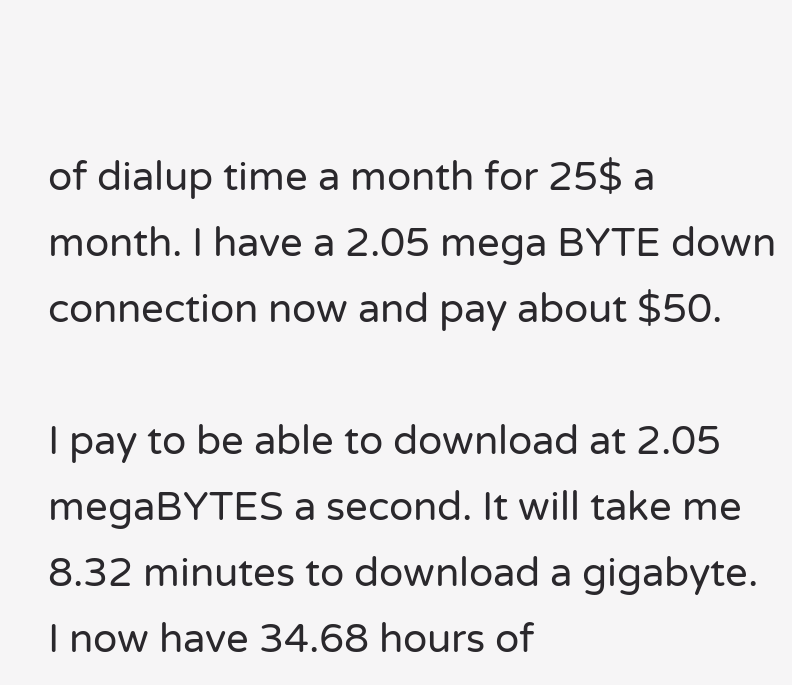of dialup time a month for 25$ a month. I have a 2.05 mega BYTE down connection now and pay about $50.

I pay to be able to download at 2.05 megaBYTES a second. It will take me 8.32 minutes to download a gigabyte. I now have 34.68 hours of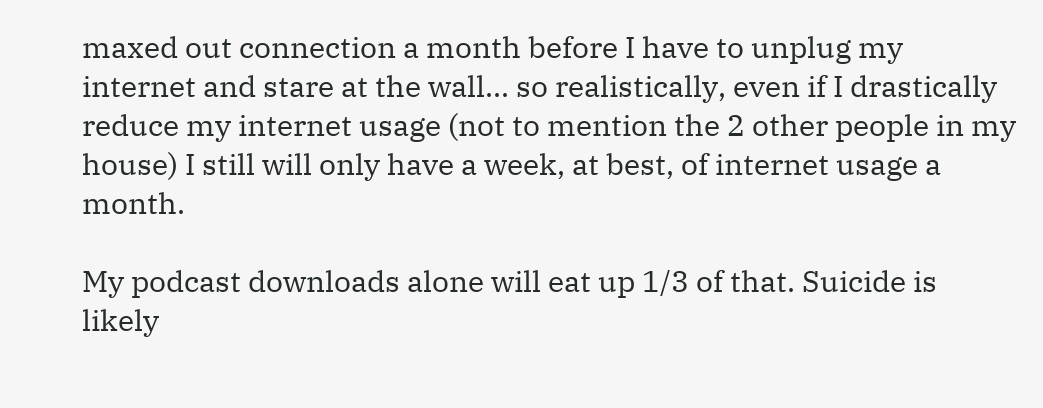maxed out connection a month before I have to unplug my internet and stare at the wall... so realistically, even if I drastically reduce my internet usage (not to mention the 2 other people in my house) I still will only have a week, at best, of internet usage a month.

My podcast downloads alone will eat up 1/3 of that. Suicide is likely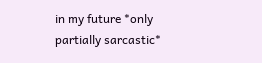in my future *only partially sarcastic*